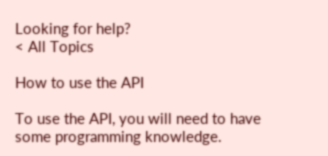Looking for help?
< All Topics

How to use the API

To use the API, you will need to have some programming knowledge.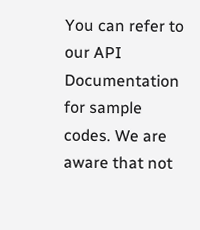You can refer to our API Documentation for sample codes. We are aware that not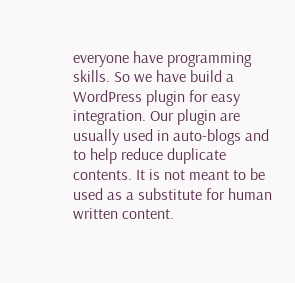everyone have programming skills. So we have build a WordPress plugin for easy integration. Our plugin are usually used in auto-blogs and to help reduce duplicate contents. It is not meant to be used as a substitute for human written content.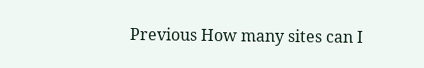Previous How many sites can I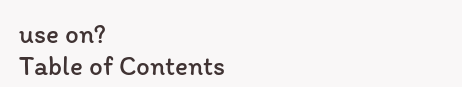use on?
Table of Contents